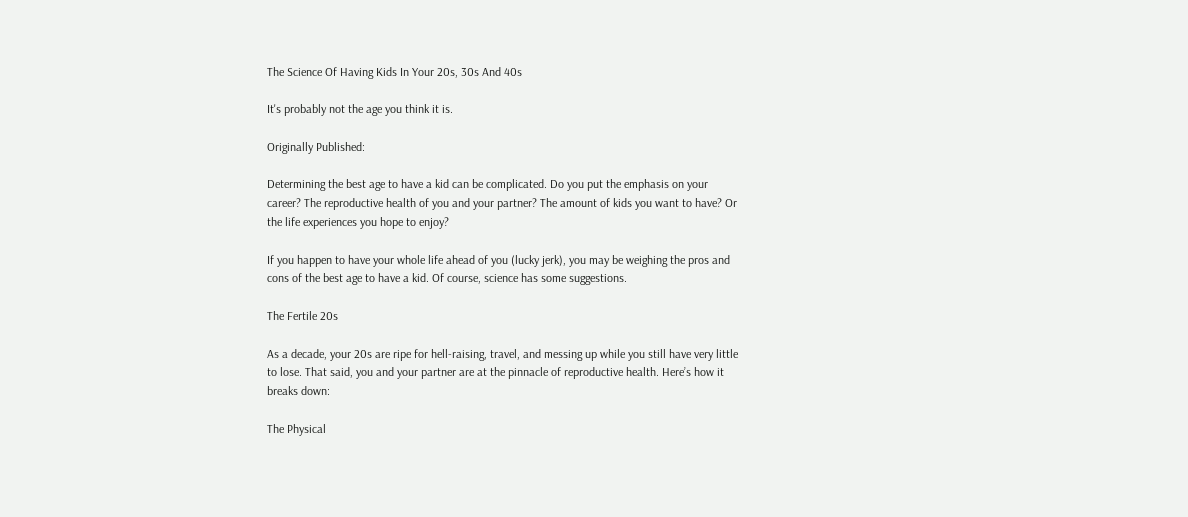The Science Of Having Kids In Your 20s, 30s And 40s

It's probably not the age you think it is.

Originally Published:

Determining the best age to have a kid can be complicated. Do you put the emphasis on your career? The reproductive health of you and your partner? The amount of kids you want to have? Or the life experiences you hope to enjoy?

If you happen to have your whole life ahead of you (lucky jerk), you may be weighing the pros and cons of the best age to have a kid. Of course, science has some suggestions.

The Fertile 20s

As a decade, your 20s are ripe for hell-raising, travel, and messing up while you still have very little to lose. That said, you and your partner are at the pinnacle of reproductive health. Here’s how it breaks down:

The Physical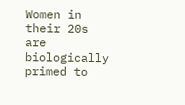Women in their 20s are biologically primed to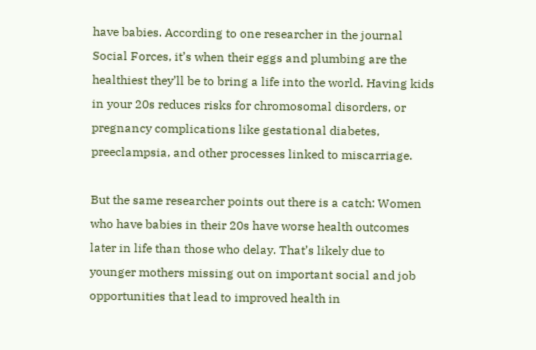have babies. According to one researcher in the journal Social Forces, it’s when their eggs and plumbing are the healthiest they’ll be to bring a life into the world. Having kids in your 20s reduces risks for chromosomal disorders, or pregnancy complications like gestational diabetes, preeclampsia, and other processes linked to miscarriage.

But the same researcher points out there is a catch: Women who have babies in their 20s have worse health outcomes later in life than those who delay. That’s likely due to younger mothers missing out on important social and job opportunities that lead to improved health in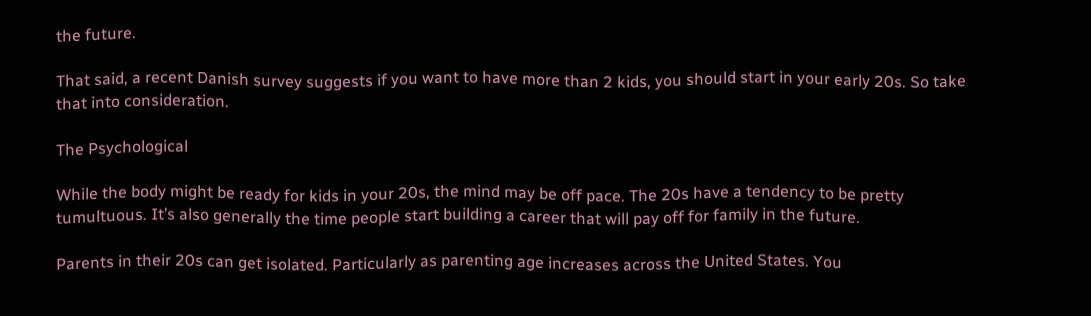the future.

That said, a recent Danish survey suggests if you want to have more than 2 kids, you should start in your early 20s. So take that into consideration.

The Psychological

While the body might be ready for kids in your 20s, the mind may be off pace. The 20s have a tendency to be pretty tumultuous. It’s also generally the time people start building a career that will pay off for family in the future.

Parents in their 20s can get isolated. Particularly as parenting age increases across the United States. You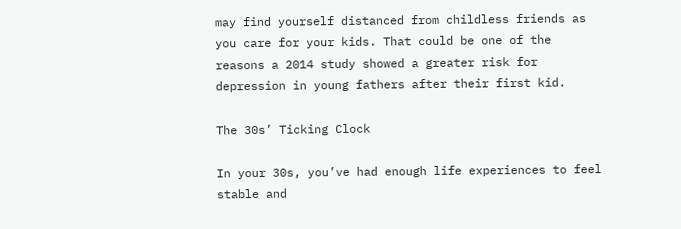may find yourself distanced from childless friends as you care for your kids. That could be one of the reasons a 2014 study showed a greater risk for depression in young fathers after their first kid.

The 30s’ Ticking Clock

In your 30s, you’ve had enough life experiences to feel stable and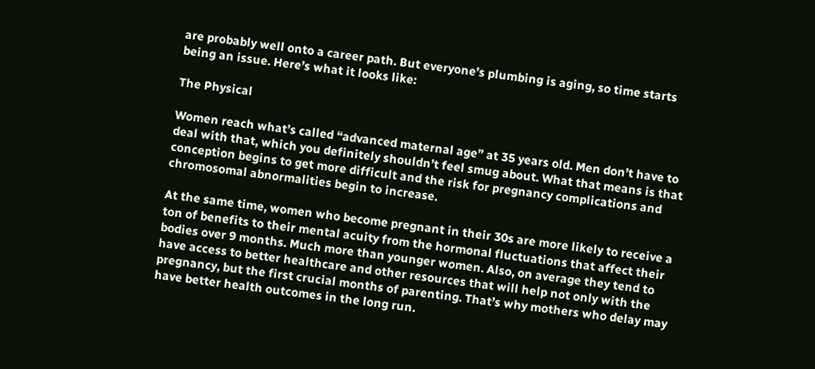are probably well onto a career path. But everyone’s plumbing is aging, so time starts being an issue. Here’s what it looks like:

The Physical

Women reach what’s called “advanced maternal age” at 35 years old. Men don’t have to deal with that, which you definitely shouldn’t feel smug about. What that means is that conception begins to get more difficult and the risk for pregnancy complications and chromosomal abnormalities begin to increase.

At the same time, women who become pregnant in their 30s are more likely to receive a ton of benefits to their mental acuity from the hormonal fluctuations that affect their bodies over 9 months. Much more than younger women. Also, on average they tend to have access to better healthcare and other resources that will help not only with the pregnancy, but the first crucial months of parenting. That’s why mothers who delay may have better health outcomes in the long run.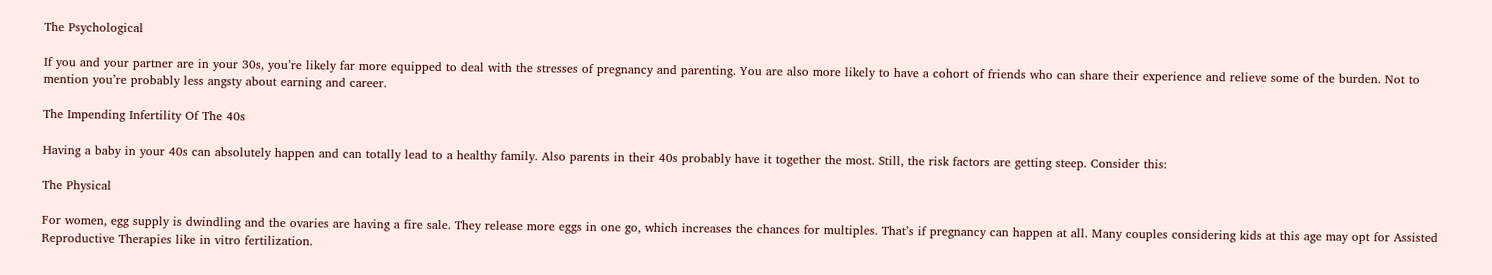The Psychological

If you and your partner are in your 30s, you’re likely far more equipped to deal with the stresses of pregnancy and parenting. You are also more likely to have a cohort of friends who can share their experience and relieve some of the burden. Not to mention you’re probably less angsty about earning and career.

The Impending Infertility Of The 40s

Having a baby in your 40s can absolutely happen and can totally lead to a healthy family. Also parents in their 40s probably have it together the most. Still, the risk factors are getting steep. Consider this:

The Physical

For women, egg supply is dwindling and the ovaries are having a fire sale. They release more eggs in one go, which increases the chances for multiples. That’s if pregnancy can happen at all. Many couples considering kids at this age may opt for Assisted Reproductive Therapies like in vitro fertilization.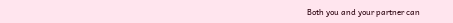Both you and your partner can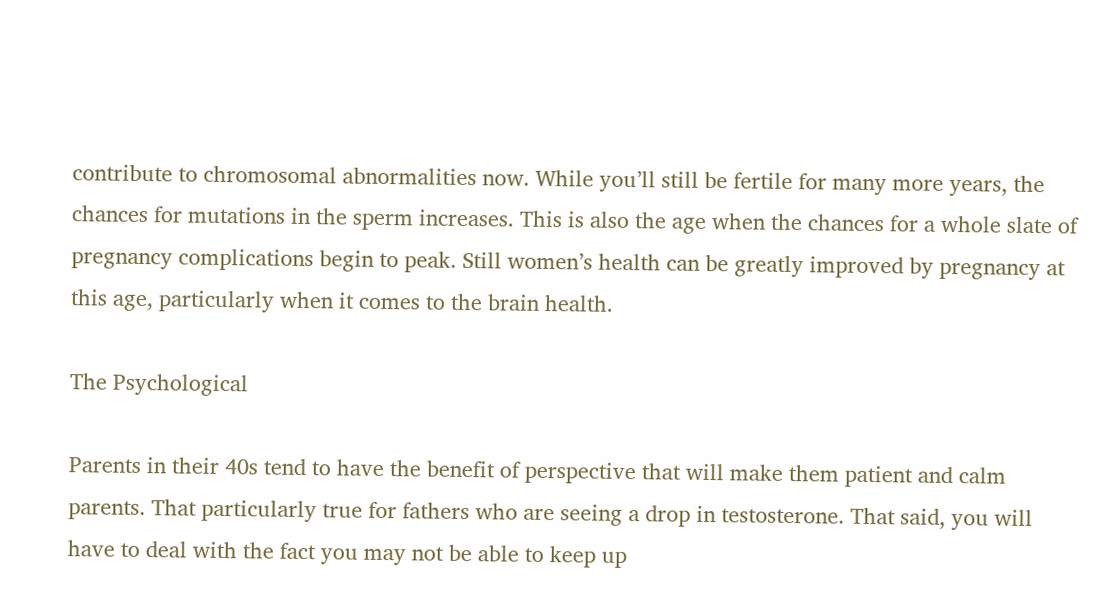contribute to chromosomal abnormalities now. While you’ll still be fertile for many more years, the chances for mutations in the sperm increases. This is also the age when the chances for a whole slate of pregnancy complications begin to peak. Still women’s health can be greatly improved by pregnancy at this age, particularly when it comes to the brain health.

The Psychological

Parents in their 40s tend to have the benefit of perspective that will make them patient and calm parents. That particularly true for fathers who are seeing a drop in testosterone. That said, you will have to deal with the fact you may not be able to keep up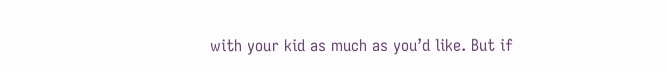with your kid as much as you’d like. But if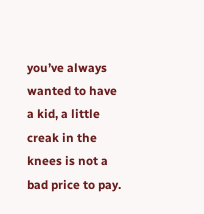you’ve always wanted to have a kid, a little creak in the knees is not a bad price to pay.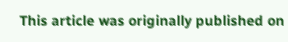This article was originally published on